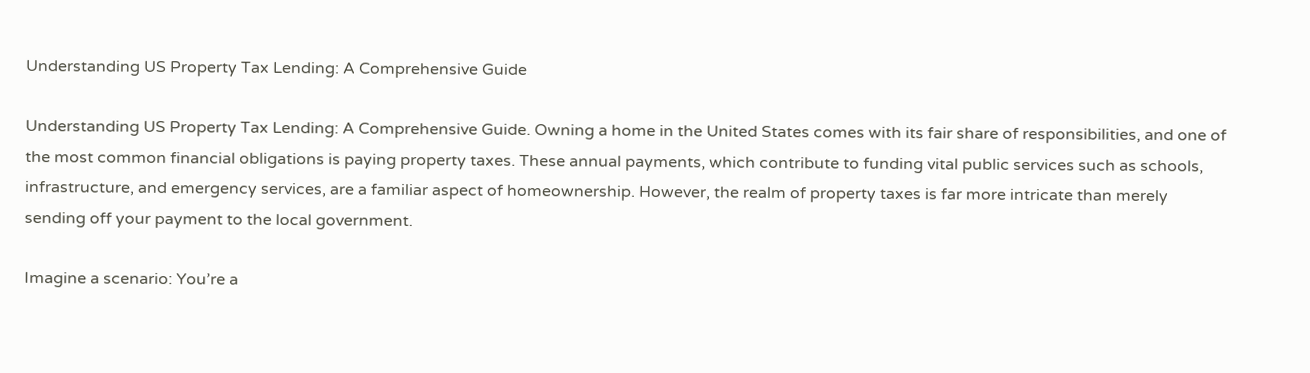Understanding US Property Tax Lending: A Comprehensive Guide

Understanding US Property Tax Lending: A Comprehensive Guide. Owning a home in the United States comes with its fair share of responsibilities, and one of the most common financial obligations is paying property taxes. These annual payments, which contribute to funding vital public services such as schools, infrastructure, and emergency services, are a familiar aspect of homeownership. However, the realm of property taxes is far more intricate than merely sending off your payment to the local government.

Imagine a scenario: You’re a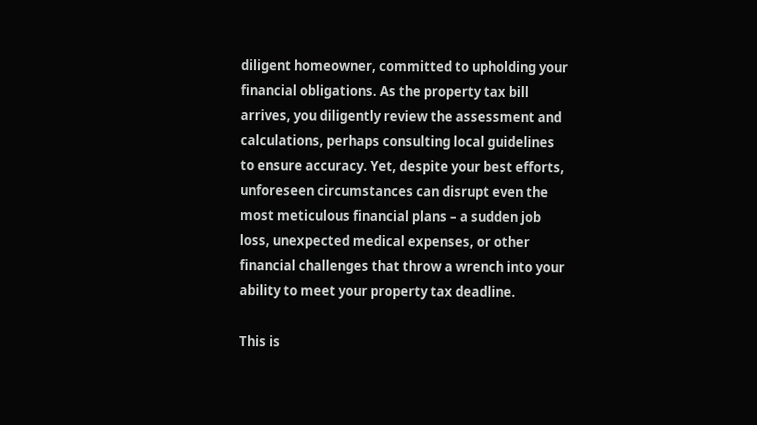diligent homeowner, committed to upholding your financial obligations. As the property tax bill arrives, you diligently review the assessment and calculations, perhaps consulting local guidelines to ensure accuracy. Yet, despite your best efforts, unforeseen circumstances can disrupt even the most meticulous financial plans – a sudden job loss, unexpected medical expenses, or other financial challenges that throw a wrench into your ability to meet your property tax deadline.

This is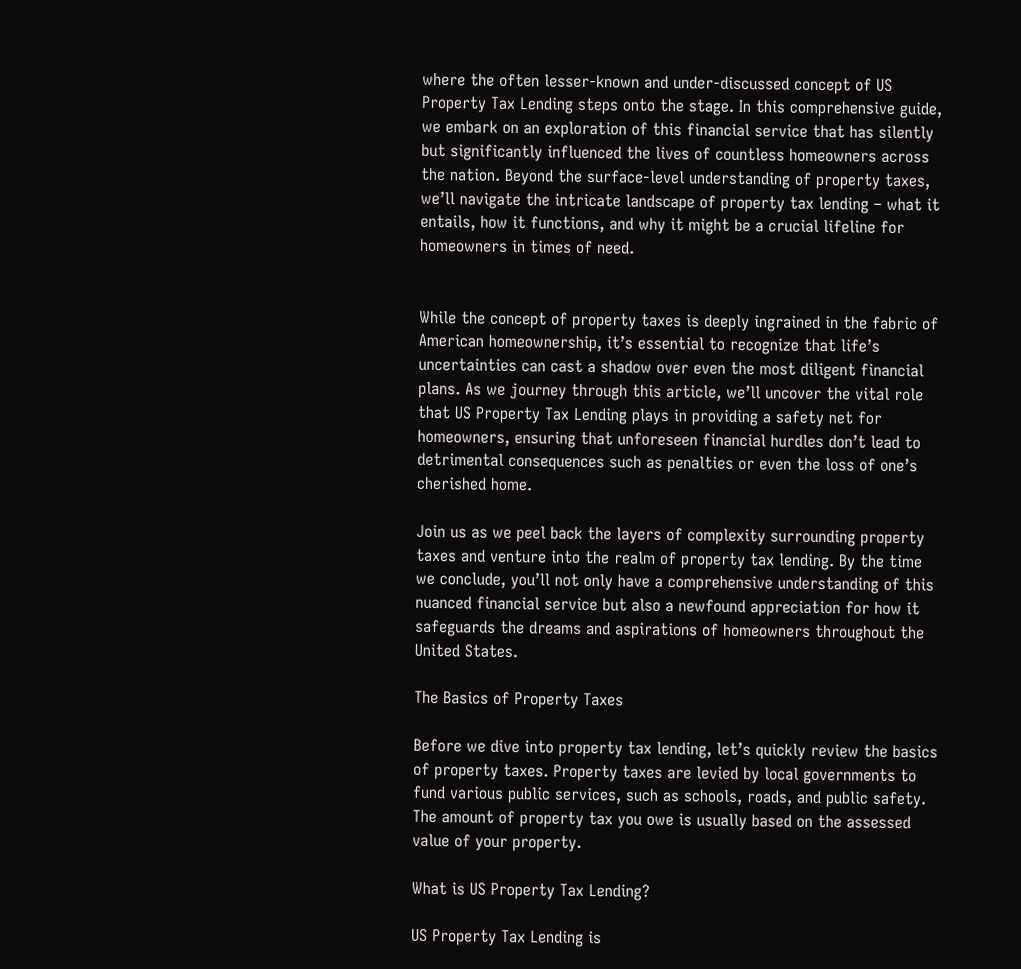where the often lesser-known and under-discussed concept of US Property Tax Lending steps onto the stage. In this comprehensive guide, we embark on an exploration of this financial service that has silently but significantly influenced the lives of countless homeowners across the nation. Beyond the surface-level understanding of property taxes, we’ll navigate the intricate landscape of property tax lending – what it entails, how it functions, and why it might be a crucial lifeline for homeowners in times of need.


While the concept of property taxes is deeply ingrained in the fabric of American homeownership, it’s essential to recognize that life’s uncertainties can cast a shadow over even the most diligent financial plans. As we journey through this article, we’ll uncover the vital role that US Property Tax Lending plays in providing a safety net for homeowners, ensuring that unforeseen financial hurdles don’t lead to detrimental consequences such as penalties or even the loss of one’s cherished home.

Join us as we peel back the layers of complexity surrounding property taxes and venture into the realm of property tax lending. By the time we conclude, you’ll not only have a comprehensive understanding of this nuanced financial service but also a newfound appreciation for how it safeguards the dreams and aspirations of homeowners throughout the United States.

The Basics of Property Taxes

Before we dive into property tax lending, let’s quickly review the basics of property taxes. Property taxes are levied by local governments to fund various public services, such as schools, roads, and public safety. The amount of property tax you owe is usually based on the assessed value of your property.

What is US Property Tax Lending?

US Property Tax Lending is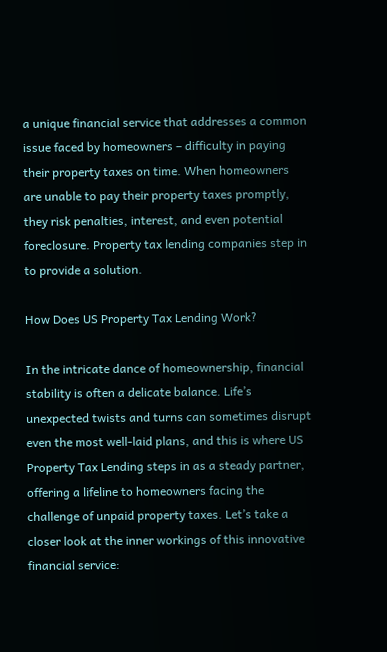a unique financial service that addresses a common issue faced by homeowners – difficulty in paying their property taxes on time. When homeowners are unable to pay their property taxes promptly, they risk penalties, interest, and even potential foreclosure. Property tax lending companies step in to provide a solution.

How Does US Property Tax Lending Work?

In the intricate dance of homeownership, financial stability is often a delicate balance. Life’s unexpected twists and turns can sometimes disrupt even the most well-laid plans, and this is where US Property Tax Lending steps in as a steady partner, offering a lifeline to homeowners facing the challenge of unpaid property taxes. Let’s take a closer look at the inner workings of this innovative financial service: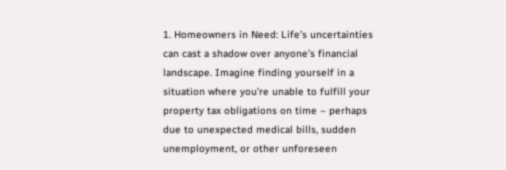1. Homeowners in Need: Life’s uncertainties can cast a shadow over anyone’s financial landscape. Imagine finding yourself in a situation where you’re unable to fulfill your property tax obligations on time – perhaps due to unexpected medical bills, sudden unemployment, or other unforeseen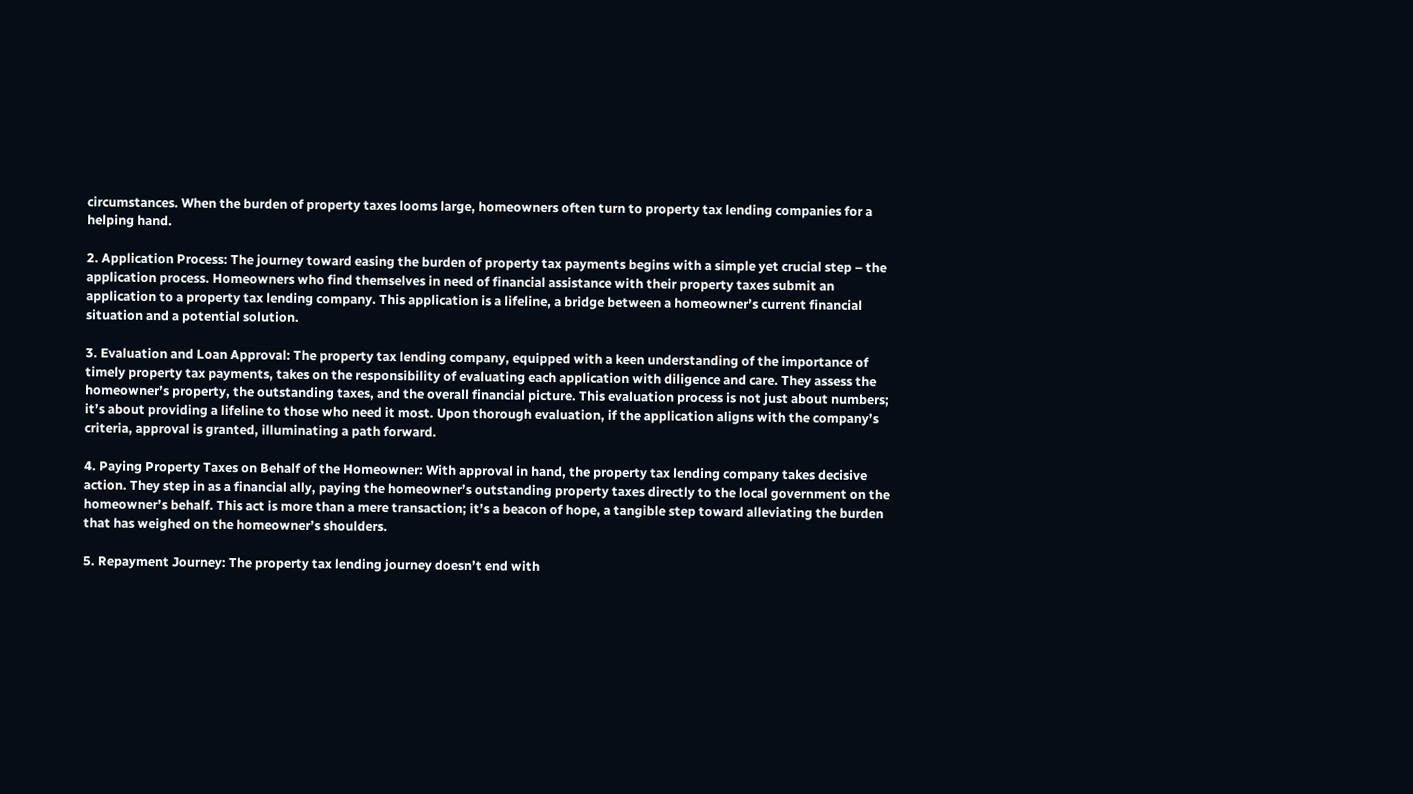circumstances. When the burden of property taxes looms large, homeowners often turn to property tax lending companies for a helping hand.

2. Application Process: The journey toward easing the burden of property tax payments begins with a simple yet crucial step – the application process. Homeowners who find themselves in need of financial assistance with their property taxes submit an application to a property tax lending company. This application is a lifeline, a bridge between a homeowner’s current financial situation and a potential solution.

3. Evaluation and Loan Approval: The property tax lending company, equipped with a keen understanding of the importance of timely property tax payments, takes on the responsibility of evaluating each application with diligence and care. They assess the homeowner’s property, the outstanding taxes, and the overall financial picture. This evaluation process is not just about numbers; it’s about providing a lifeline to those who need it most. Upon thorough evaluation, if the application aligns with the company’s criteria, approval is granted, illuminating a path forward.

4. Paying Property Taxes on Behalf of the Homeowner: With approval in hand, the property tax lending company takes decisive action. They step in as a financial ally, paying the homeowner’s outstanding property taxes directly to the local government on the homeowner’s behalf. This act is more than a mere transaction; it’s a beacon of hope, a tangible step toward alleviating the burden that has weighed on the homeowner’s shoulders.

5. Repayment Journey: The property tax lending journey doesn’t end with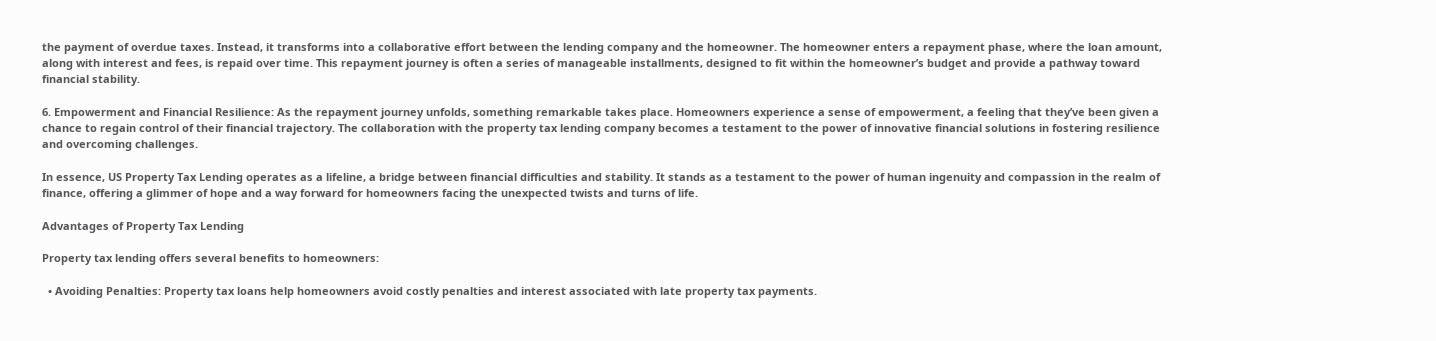the payment of overdue taxes. Instead, it transforms into a collaborative effort between the lending company and the homeowner. The homeowner enters a repayment phase, where the loan amount, along with interest and fees, is repaid over time. This repayment journey is often a series of manageable installments, designed to fit within the homeowner’s budget and provide a pathway toward financial stability.

6. Empowerment and Financial Resilience: As the repayment journey unfolds, something remarkable takes place. Homeowners experience a sense of empowerment, a feeling that they’ve been given a chance to regain control of their financial trajectory. The collaboration with the property tax lending company becomes a testament to the power of innovative financial solutions in fostering resilience and overcoming challenges.

In essence, US Property Tax Lending operates as a lifeline, a bridge between financial difficulties and stability. It stands as a testament to the power of human ingenuity and compassion in the realm of finance, offering a glimmer of hope and a way forward for homeowners facing the unexpected twists and turns of life.

Advantages of Property Tax Lending

Property tax lending offers several benefits to homeowners:

  • Avoiding Penalties: Property tax loans help homeowners avoid costly penalties and interest associated with late property tax payments.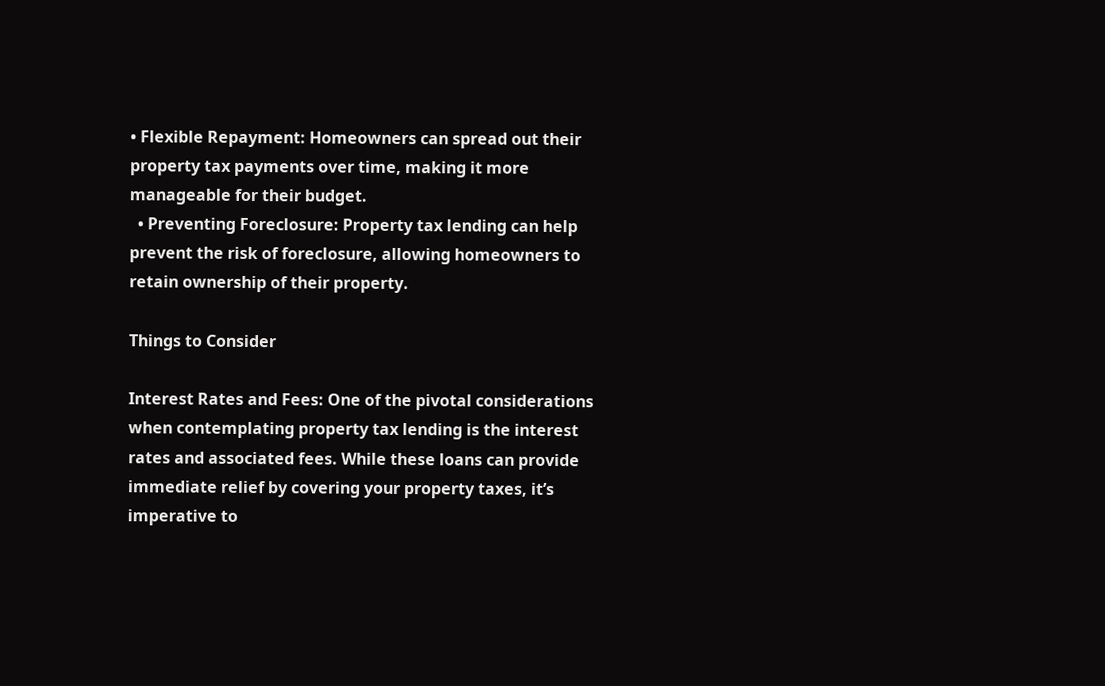• Flexible Repayment: Homeowners can spread out their property tax payments over time, making it more manageable for their budget.
  • Preventing Foreclosure: Property tax lending can help prevent the risk of foreclosure, allowing homeowners to retain ownership of their property.

Things to Consider

Interest Rates and Fees: One of the pivotal considerations when contemplating property tax lending is the interest rates and associated fees. While these loans can provide immediate relief by covering your property taxes, it’s imperative to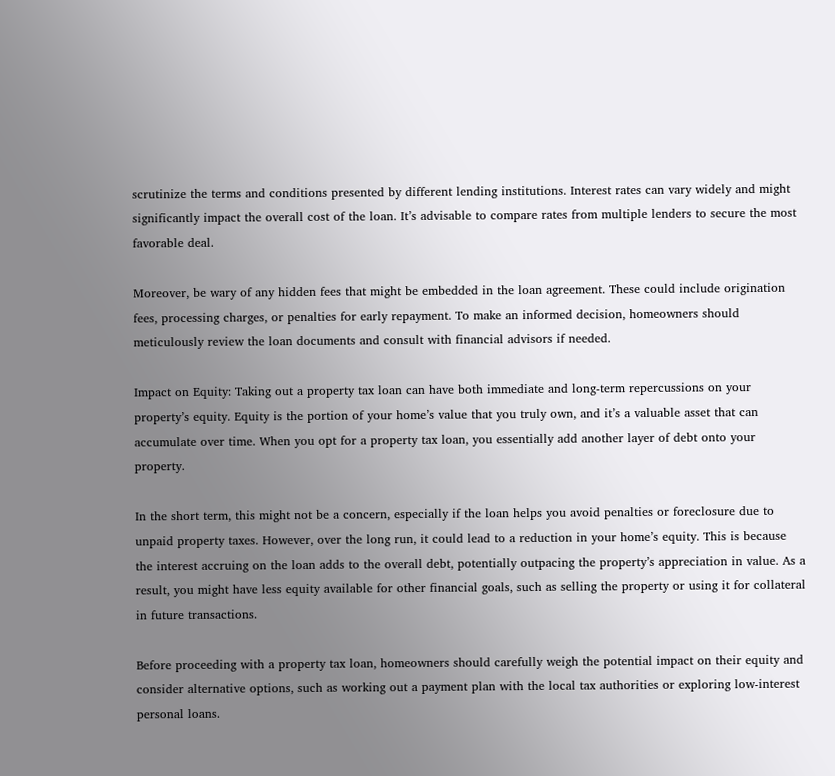scrutinize the terms and conditions presented by different lending institutions. Interest rates can vary widely and might significantly impact the overall cost of the loan. It’s advisable to compare rates from multiple lenders to secure the most favorable deal.

Moreover, be wary of any hidden fees that might be embedded in the loan agreement. These could include origination fees, processing charges, or penalties for early repayment. To make an informed decision, homeowners should meticulously review the loan documents and consult with financial advisors if needed.

Impact on Equity: Taking out a property tax loan can have both immediate and long-term repercussions on your property’s equity. Equity is the portion of your home’s value that you truly own, and it’s a valuable asset that can accumulate over time. When you opt for a property tax loan, you essentially add another layer of debt onto your property.

In the short term, this might not be a concern, especially if the loan helps you avoid penalties or foreclosure due to unpaid property taxes. However, over the long run, it could lead to a reduction in your home’s equity. This is because the interest accruing on the loan adds to the overall debt, potentially outpacing the property’s appreciation in value. As a result, you might have less equity available for other financial goals, such as selling the property or using it for collateral in future transactions.

Before proceeding with a property tax loan, homeowners should carefully weigh the potential impact on their equity and consider alternative options, such as working out a payment plan with the local tax authorities or exploring low-interest personal loans.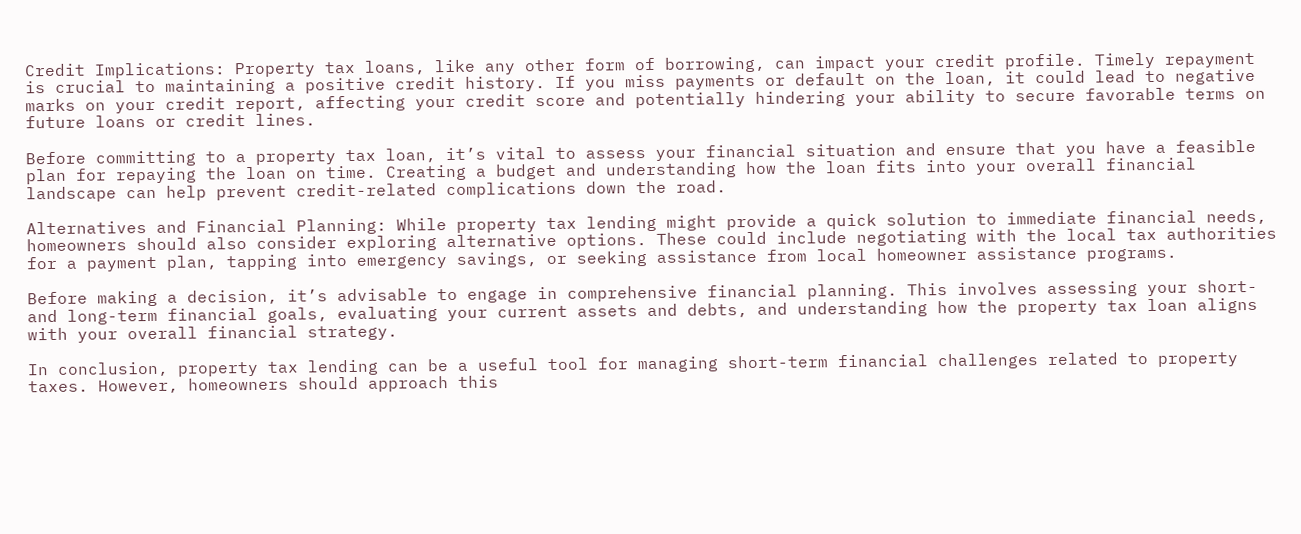Credit Implications: Property tax loans, like any other form of borrowing, can impact your credit profile. Timely repayment is crucial to maintaining a positive credit history. If you miss payments or default on the loan, it could lead to negative marks on your credit report, affecting your credit score and potentially hindering your ability to secure favorable terms on future loans or credit lines.

Before committing to a property tax loan, it’s vital to assess your financial situation and ensure that you have a feasible plan for repaying the loan on time. Creating a budget and understanding how the loan fits into your overall financial landscape can help prevent credit-related complications down the road.

Alternatives and Financial Planning: While property tax lending might provide a quick solution to immediate financial needs, homeowners should also consider exploring alternative options. These could include negotiating with the local tax authorities for a payment plan, tapping into emergency savings, or seeking assistance from local homeowner assistance programs.

Before making a decision, it’s advisable to engage in comprehensive financial planning. This involves assessing your short- and long-term financial goals, evaluating your current assets and debts, and understanding how the property tax loan aligns with your overall financial strategy.

In conclusion, property tax lending can be a useful tool for managing short-term financial challenges related to property taxes. However, homeowners should approach this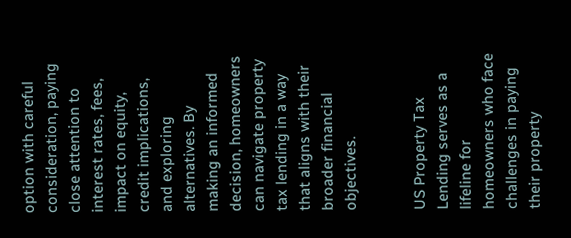option with careful consideration, paying close attention to interest rates, fees, impact on equity, credit implications, and exploring alternatives. By making an informed decision, homeowners can navigate property tax lending in a way that aligns with their broader financial objectives.


US Property Tax Lending serves as a lifeline for homeowners who face challenges in paying their property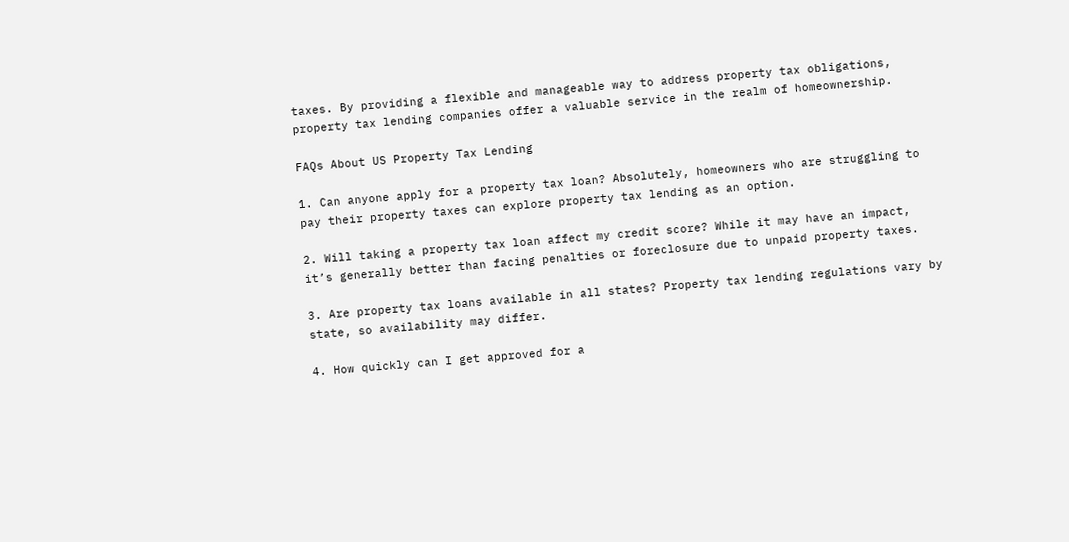taxes. By providing a flexible and manageable way to address property tax obligations, property tax lending companies offer a valuable service in the realm of homeownership.

FAQs About US Property Tax Lending

1. Can anyone apply for a property tax loan? Absolutely, homeowners who are struggling to pay their property taxes can explore property tax lending as an option.

2. Will taking a property tax loan affect my credit score? While it may have an impact, it’s generally better than facing penalties or foreclosure due to unpaid property taxes.

3. Are property tax loans available in all states? Property tax lending regulations vary by state, so availability may differ.

4. How quickly can I get approved for a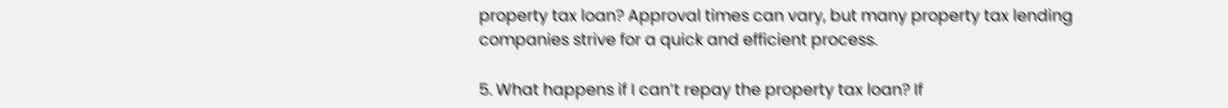property tax loan? Approval times can vary, but many property tax lending companies strive for a quick and efficient process.

5. What happens if I can’t repay the property tax loan? If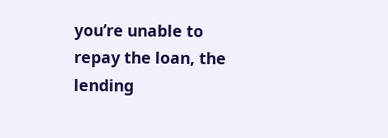you’re unable to repay the loan, the lending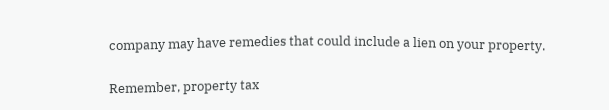company may have remedies that could include a lien on your property.

Remember, property tax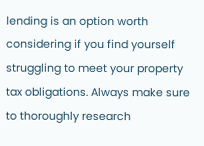lending is an option worth considering if you find yourself struggling to meet your property tax obligations. Always make sure to thoroughly research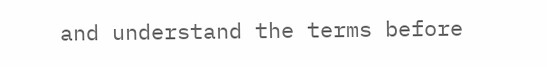and understand the terms before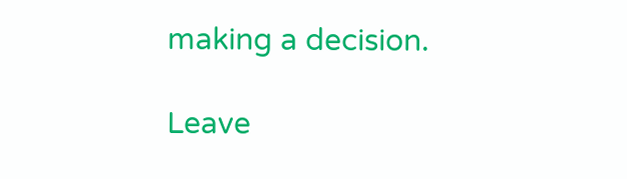making a decision.

Leave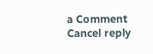a Comment Cancel reply